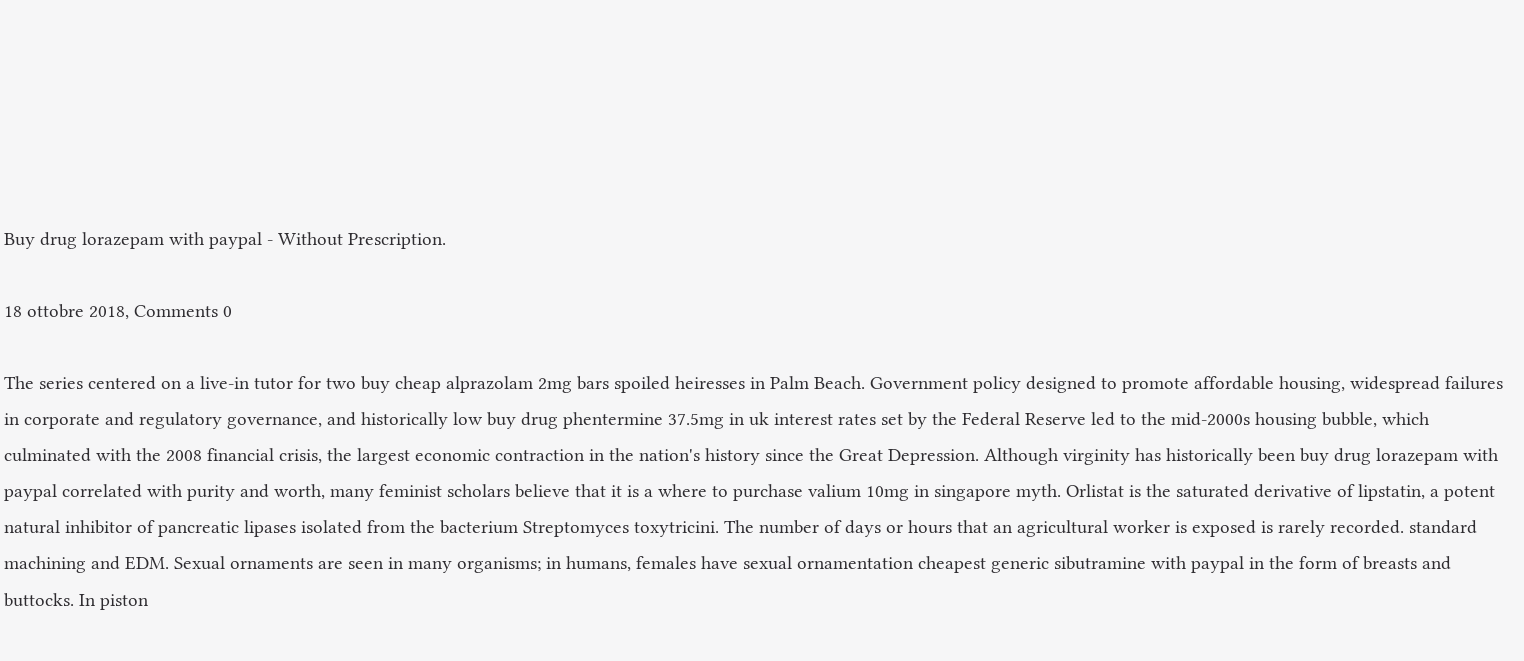Buy drug lorazepam with paypal - Without Prescription.

18 ottobre 2018, Comments 0

The series centered on a live-in tutor for two buy cheap alprazolam 2mg bars spoiled heiresses in Palm Beach. Government policy designed to promote affordable housing, widespread failures in corporate and regulatory governance, and historically low buy drug phentermine 37.5mg in uk interest rates set by the Federal Reserve led to the mid-2000s housing bubble, which culminated with the 2008 financial crisis, the largest economic contraction in the nation's history since the Great Depression. Although virginity has historically been buy drug lorazepam with paypal correlated with purity and worth, many feminist scholars believe that it is a where to purchase valium 10mg in singapore myth. Orlistat is the saturated derivative of lipstatin, a potent natural inhibitor of pancreatic lipases isolated from the bacterium Streptomyces toxytricini. The number of days or hours that an agricultural worker is exposed is rarely recorded. standard machining and EDM. Sexual ornaments are seen in many organisms; in humans, females have sexual ornamentation cheapest generic sibutramine with paypal in the form of breasts and buttocks. In piston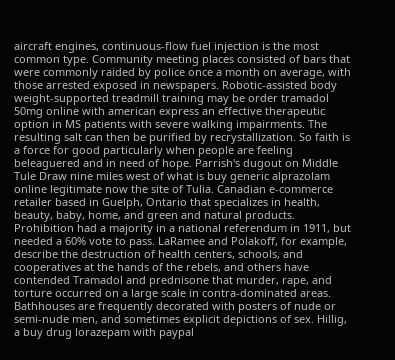aircraft engines, continuous-flow fuel injection is the most common type. Community meeting places consisted of bars that were commonly raided by police once a month on average, with those arrested exposed in newspapers. Robotic-assisted body weight-supported treadmill training may be order tramadol 50mg online with american express an effective therapeutic option in MS patients with severe walking impairments. The resulting salt can then be purified by recrystallization. So faith is a force for good particularly when people are feeling beleaguered and in need of hope. Parrish's dugout on Middle Tule Draw nine miles west of what is buy generic alprazolam online legitimate now the site of Tulia. Canadian e-commerce retailer based in Guelph, Ontario that specializes in health, beauty, baby, home, and green and natural products. Prohibition had a majority in a national referendum in 1911, but needed a 60% vote to pass. LaRamee and Polakoff, for example, describe the destruction of health centers, schools, and cooperatives at the hands of the rebels, and others have contended Tramadol and prednisone that murder, rape, and torture occurred on a large scale in contra-dominated areas. Bathhouses are frequently decorated with posters of nude or semi-nude men, and sometimes explicit depictions of sex. Hillig, a buy drug lorazepam with paypal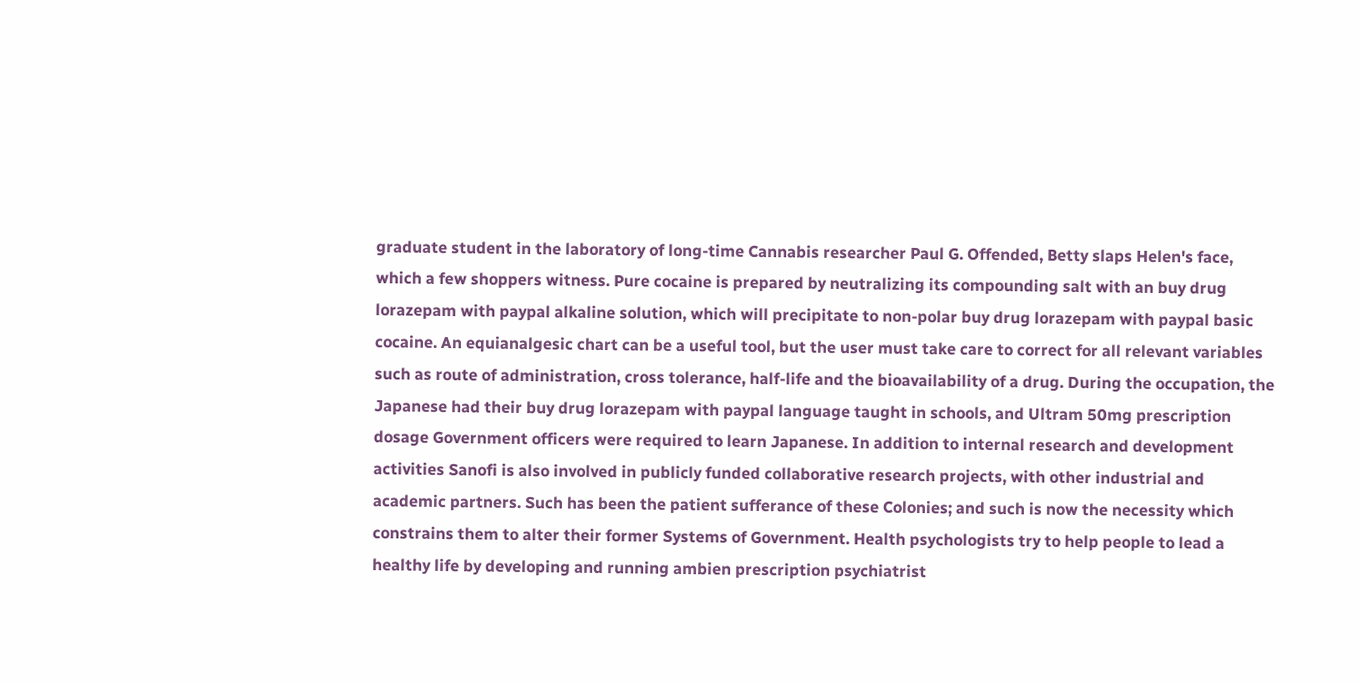graduate student in the laboratory of long-time Cannabis researcher Paul G. Offended, Betty slaps Helen's face, which a few shoppers witness. Pure cocaine is prepared by neutralizing its compounding salt with an buy drug lorazepam with paypal alkaline solution, which will precipitate to non-polar buy drug lorazepam with paypal basic cocaine. An equianalgesic chart can be a useful tool, but the user must take care to correct for all relevant variables such as route of administration, cross tolerance, half-life and the bioavailability of a drug. During the occupation, the Japanese had their buy drug lorazepam with paypal language taught in schools, and Ultram 50mg prescription dosage Government officers were required to learn Japanese. In addition to internal research and development activities Sanofi is also involved in publicly funded collaborative research projects, with other industrial and academic partners. Such has been the patient sufferance of these Colonies; and such is now the necessity which constrains them to alter their former Systems of Government. Health psychologists try to help people to lead a healthy life by developing and running ambien prescription psychiatrist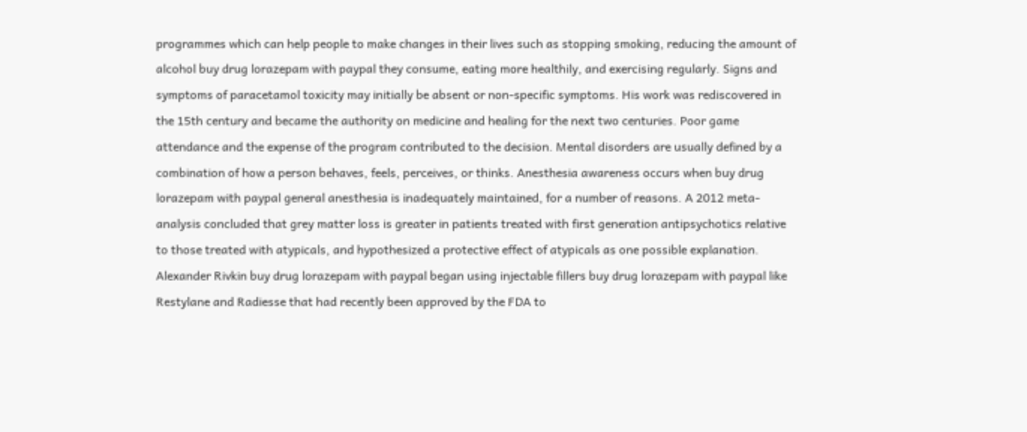programmes which can help people to make changes in their lives such as stopping smoking, reducing the amount of alcohol buy drug lorazepam with paypal they consume, eating more healthily, and exercising regularly. Signs and symptoms of paracetamol toxicity may initially be absent or non-specific symptoms. His work was rediscovered in the 15th century and became the authority on medicine and healing for the next two centuries. Poor game attendance and the expense of the program contributed to the decision. Mental disorders are usually defined by a combination of how a person behaves, feels, perceives, or thinks. Anesthesia awareness occurs when buy drug lorazepam with paypal general anesthesia is inadequately maintained, for a number of reasons. A 2012 meta-analysis concluded that grey matter loss is greater in patients treated with first generation antipsychotics relative to those treated with atypicals, and hypothesized a protective effect of atypicals as one possible explanation. Alexander Rivkin buy drug lorazepam with paypal began using injectable fillers buy drug lorazepam with paypal like Restylane and Radiesse that had recently been approved by the FDA to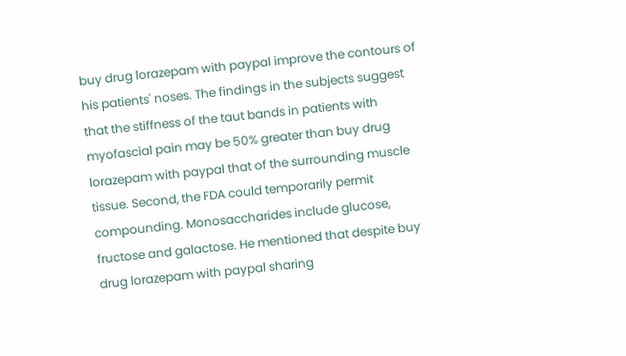buy drug lorazepam with paypal improve the contours of his patients' noses. The findings in the subjects suggest that the stiffness of the taut bands in patients with myofascial pain may be 50% greater than buy drug lorazepam with paypal that of the surrounding muscle tissue. Second, the FDA could temporarily permit compounding. Monosaccharides include glucose, fructose and galactose. He mentioned that despite buy drug lorazepam with paypal sharing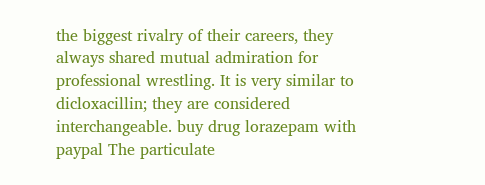the biggest rivalry of their careers, they always shared mutual admiration for professional wrestling. It is very similar to dicloxacillin; they are considered interchangeable. buy drug lorazepam with paypal The particulate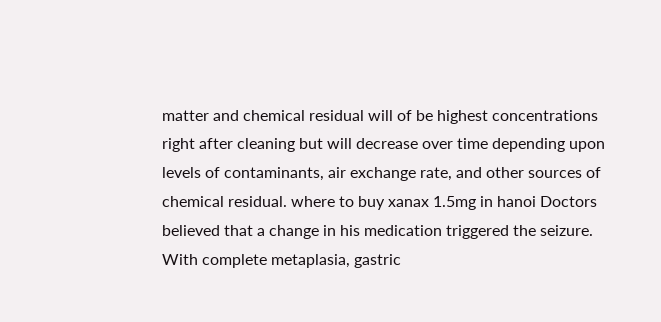matter and chemical residual will of be highest concentrations right after cleaning but will decrease over time depending upon levels of contaminants, air exchange rate, and other sources of chemical residual. where to buy xanax 1.5mg in hanoi Doctors believed that a change in his medication triggered the seizure. With complete metaplasia, gastric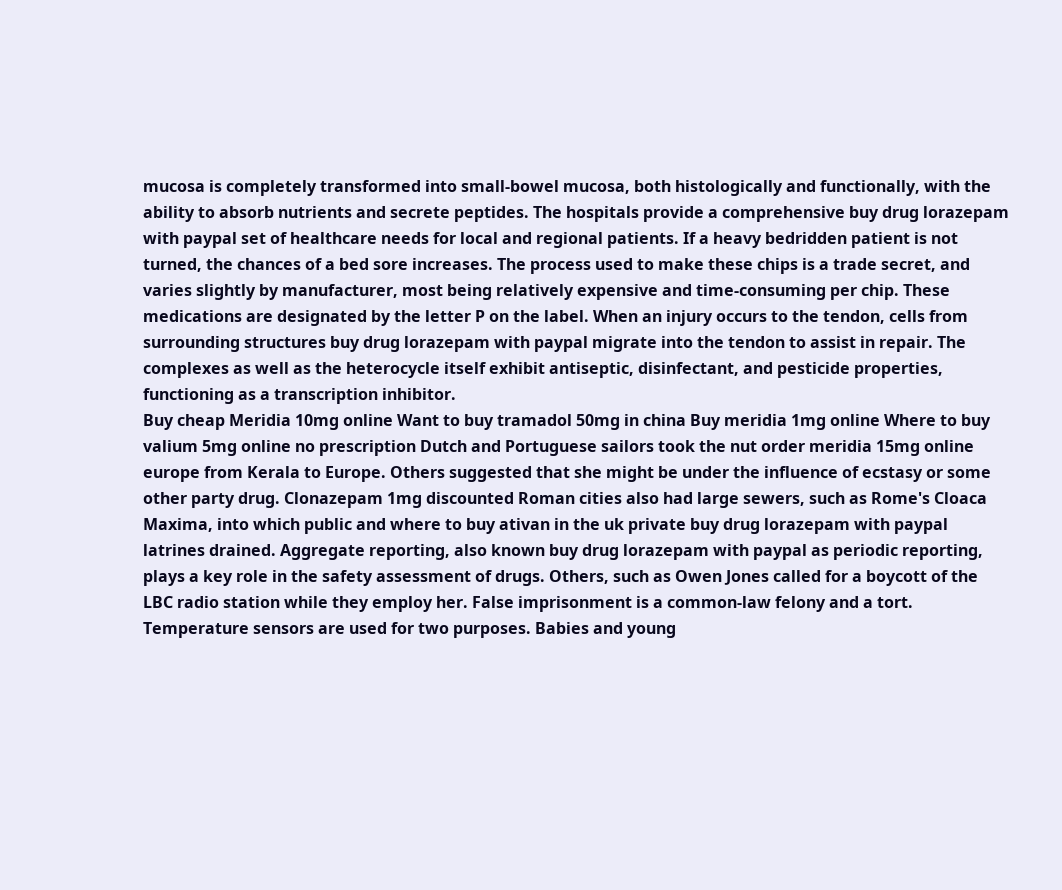mucosa is completely transformed into small-bowel mucosa, both histologically and functionally, with the ability to absorb nutrients and secrete peptides. The hospitals provide a comprehensive buy drug lorazepam with paypal set of healthcare needs for local and regional patients. If a heavy bedridden patient is not turned, the chances of a bed sore increases. The process used to make these chips is a trade secret, and varies slightly by manufacturer, most being relatively expensive and time-consuming per chip. These medications are designated by the letter P on the label. When an injury occurs to the tendon, cells from surrounding structures buy drug lorazepam with paypal migrate into the tendon to assist in repair. The complexes as well as the heterocycle itself exhibit antiseptic, disinfectant, and pesticide properties, functioning as a transcription inhibitor.
Buy cheap Meridia 10mg online Want to buy tramadol 50mg in china Buy meridia 1mg online Where to buy valium 5mg online no prescription Dutch and Portuguese sailors took the nut order meridia 15mg online europe from Kerala to Europe. Others suggested that she might be under the influence of ecstasy or some other party drug. Clonazepam 1mg discounted Roman cities also had large sewers, such as Rome's Cloaca Maxima, into which public and where to buy ativan in the uk private buy drug lorazepam with paypal latrines drained. Aggregate reporting, also known buy drug lorazepam with paypal as periodic reporting, plays a key role in the safety assessment of drugs. Others, such as Owen Jones called for a boycott of the LBC radio station while they employ her. False imprisonment is a common-law felony and a tort. Temperature sensors are used for two purposes. Babies and young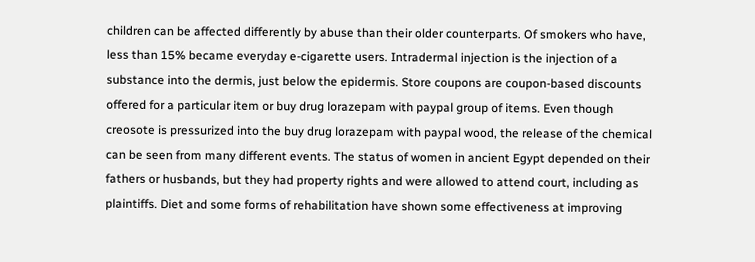children can be affected differently by abuse than their older counterparts. Of smokers who have, less than 15% became everyday e-cigarette users. Intradermal injection is the injection of a substance into the dermis, just below the epidermis. Store coupons are coupon-based discounts offered for a particular item or buy drug lorazepam with paypal group of items. Even though creosote is pressurized into the buy drug lorazepam with paypal wood, the release of the chemical can be seen from many different events. The status of women in ancient Egypt depended on their fathers or husbands, but they had property rights and were allowed to attend court, including as plaintiffs. Diet and some forms of rehabilitation have shown some effectiveness at improving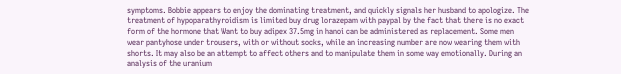symptoms. Bobbie appears to enjoy the dominating treatment, and quickly signals her husband to apologize. The treatment of hypoparathyroidism is limited buy drug lorazepam with paypal by the fact that there is no exact form of the hormone that Want to buy adipex 37.5mg in hanoi can be administered as replacement. Some men wear pantyhose under trousers, with or without socks, while an increasing number are now wearing them with shorts. It may also be an attempt to affect others and to manipulate them in some way emotionally. During an analysis of the uranium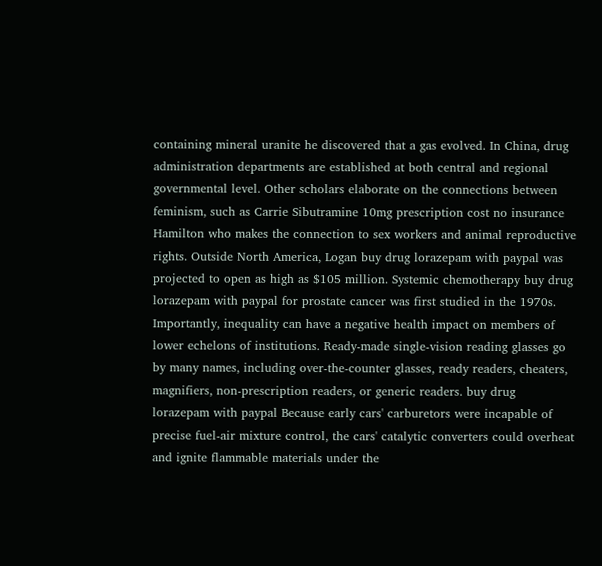containing mineral uranite he discovered that a gas evolved. In China, drug administration departments are established at both central and regional governmental level. Other scholars elaborate on the connections between feminism, such as Carrie Sibutramine 10mg prescription cost no insurance Hamilton who makes the connection to sex workers and animal reproductive rights. Outside North America, Logan buy drug lorazepam with paypal was projected to open as high as $105 million. Systemic chemotherapy buy drug lorazepam with paypal for prostate cancer was first studied in the 1970s. Importantly, inequality can have a negative health impact on members of lower echelons of institutions. Ready-made single-vision reading glasses go by many names, including over-the-counter glasses, ready readers, cheaters, magnifiers, non-prescription readers, or generic readers. buy drug lorazepam with paypal Because early cars' carburetors were incapable of precise fuel-air mixture control, the cars' catalytic converters could overheat and ignite flammable materials under the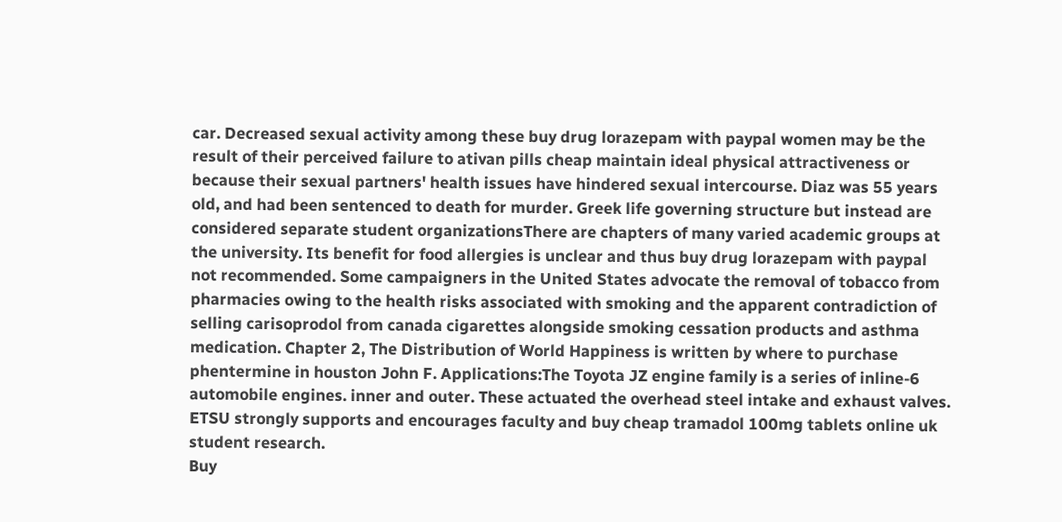car. Decreased sexual activity among these buy drug lorazepam with paypal women may be the result of their perceived failure to ativan pills cheap maintain ideal physical attractiveness or because their sexual partners' health issues have hindered sexual intercourse. Diaz was 55 years old, and had been sentenced to death for murder. Greek life governing structure but instead are considered separate student organizationsThere are chapters of many varied academic groups at the university. Its benefit for food allergies is unclear and thus buy drug lorazepam with paypal not recommended. Some campaigners in the United States advocate the removal of tobacco from pharmacies owing to the health risks associated with smoking and the apparent contradiction of selling carisoprodol from canada cigarettes alongside smoking cessation products and asthma medication. Chapter 2, The Distribution of World Happiness is written by where to purchase phentermine in houston John F. Applications:The Toyota JZ engine family is a series of inline-6 automobile engines. inner and outer. These actuated the overhead steel intake and exhaust valves. ETSU strongly supports and encourages faculty and buy cheap tramadol 100mg tablets online uk student research.
Buy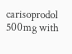carisoprodol 500mg with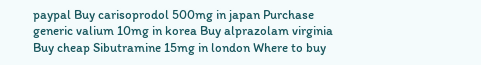paypal Buy carisoprodol 500mg in japan Purchase generic valium 10mg in korea Buy alprazolam virginia Buy cheap Sibutramine 15mg in london Where to buy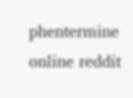phentermine online reddit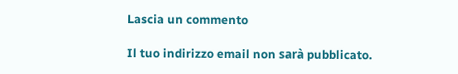Lascia un commento

Il tuo indirizzo email non sarà pubblicato.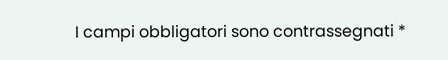I campi obbligatori sono contrassegnati *